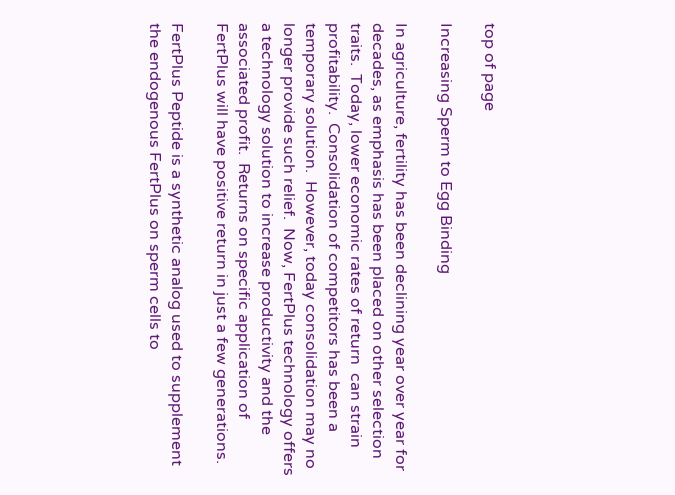top of page

Increasing Sperm to Egg Binding

In agriculture, fertility has been declining year over year for decades, as emphasis has been placed on other selection traits.  Today, lower economic rates of return  can strain profitability.  Consolidation of competitors has been a temporary solution.  However, today consolidation may no longer provide such relief.  Now, FertPlus technology offers a technology solution to increase productivity and the associated profit.  Returns on specific application of FertPlus will have positive return in just a few generations.

FertPlus Peptide is a synthetic analog used to supplement the endogenous FertPlus on sperm cells to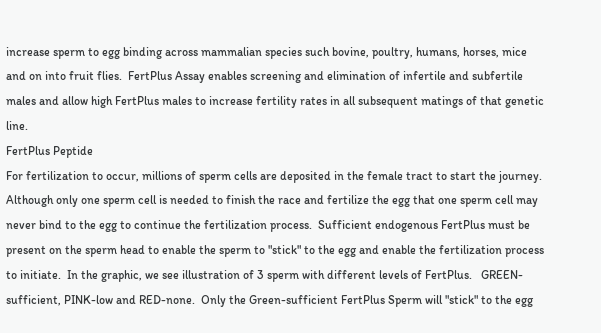increase sperm to egg binding across mammalian species such bovine, poultry, humans, horses, mice and on into fruit flies.  FertPlus Assay enables screening and elimination of infertile and subfertile males and allow high FertPlus males to increase fertility rates in all subsequent matings of that genetic line.
FertPlus Peptide
For fertilization to occur, millions of sperm cells are deposited in the female tract to start the journey.  Although only one sperm cell is needed to finish the race and fertilize the egg that one sperm cell may never bind to the egg to continue the fertilization process.  Sufficient endogenous FertPlus must be present on the sperm head to enable the sperm to "stick" to the egg and enable the fertilization process to initiate.  In the graphic, we see illustration of 3 sperm with different levels of FertPlus.   GREEN-sufficient, PINK-low and RED-none.  Only the Green-sufficient FertPlus Sperm will "stick" to the egg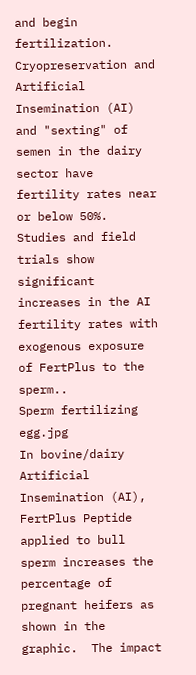and begin fertilization.  Cryopreservation and Artificial Insemination (AI) and "sexting" of semen in the dairy sector have fertility rates near or below 50%.  Studies and field trials show significant increases in the AI fertility rates with exogenous exposure of FertPlus to the sperm..
Sperm fertilizing egg.jpg
In bovine/dairy Artificial Insemination (AI), FertPlus Peptide applied to bull sperm increases the percentage of pregnant heifers as shown in the graphic.  The impact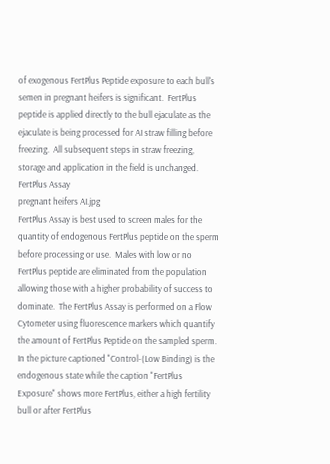of exogenous FertPlus Peptide exposure to each bull's semen in pregnant heifers is significant.  FertPlus peptide is applied directly to the bull ejaculate as the ejaculate is being processed for AI straw filling before freezing.  All subsequent steps in straw freezing, storage and application in the field is unchanged.
FertPlus Assay
pregnant heifers AI.jpg
FertPlus Assay is best used to screen males for the quantity of endogenous FertPlus peptide on the sperm before processing or use.  Males with low or no FertPlus peptide are eliminated from the population allowing those with a higher probability of success to dominate.  The FertPlus Assay is performed on a Flow Cytometer using fluorescence markers which quantify the amount of FertPlus Peptide on the sampled sperm.  In the picture captioned "Control-(Low Binding) is the endogenous state while the caption "FertPlus Exposure" shows more FertPlus, either a high fertility bull or after FertPlus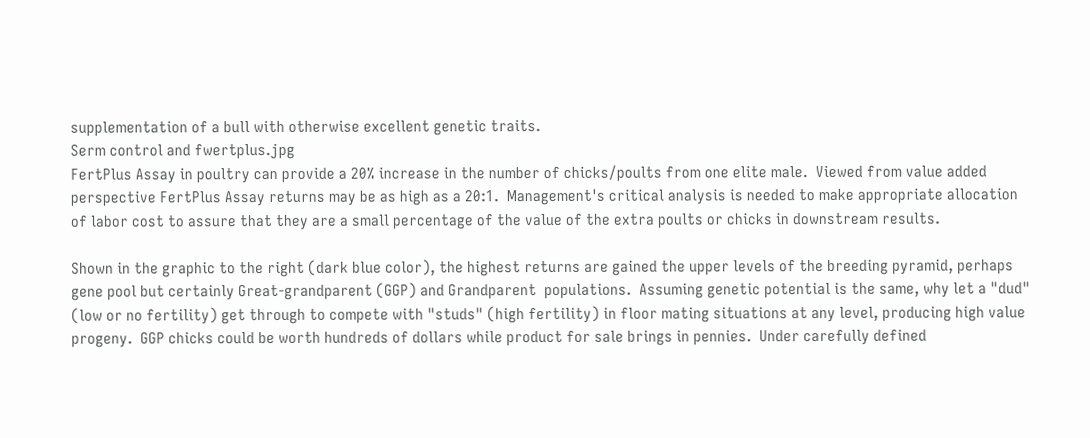supplementation of a bull with otherwise excellent genetic traits.
Serm control and fwertplus.jpg
FertPlus Assay in poultry can provide a 20% increase in the number of chicks/poults from one elite male.  Viewed from value added perspective FertPlus Assay returns may be as high as a 20:1.  Management's critical analysis is needed to make appropriate allocation of labor cost to assure that they are a small percentage of the value of the extra poults or chicks in downstream results.

Shown in the graphic to the right (dark blue color), the highest returns are gained the upper levels of the breeding pyramid, perhaps gene pool but certainly Great-grandparent (GGP) and Grandparent  populations.  Assuming genetic potential is the same, why let a "dud" (low or no fertility) get through to compete with "studs" (high fertility) in floor mating situations at any level, producing high value progeny.  GGP chicks could be worth hundreds of dollars while product for sale brings in pennies.  Under carefully defined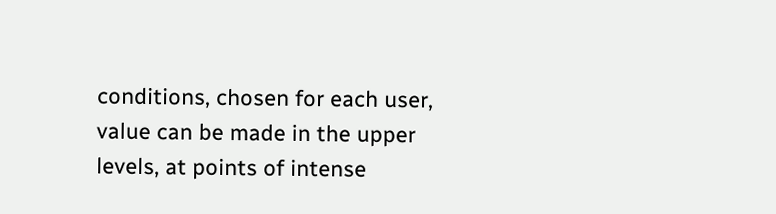conditions, chosen for each user, value can be made in the upper levels, at points of intense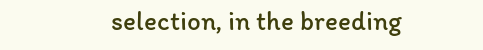selection, in the breeding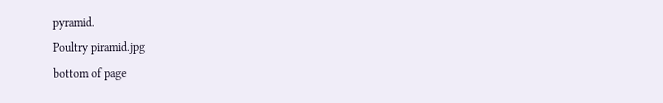pyramid.
Poultry piramid.jpg
bottom of page